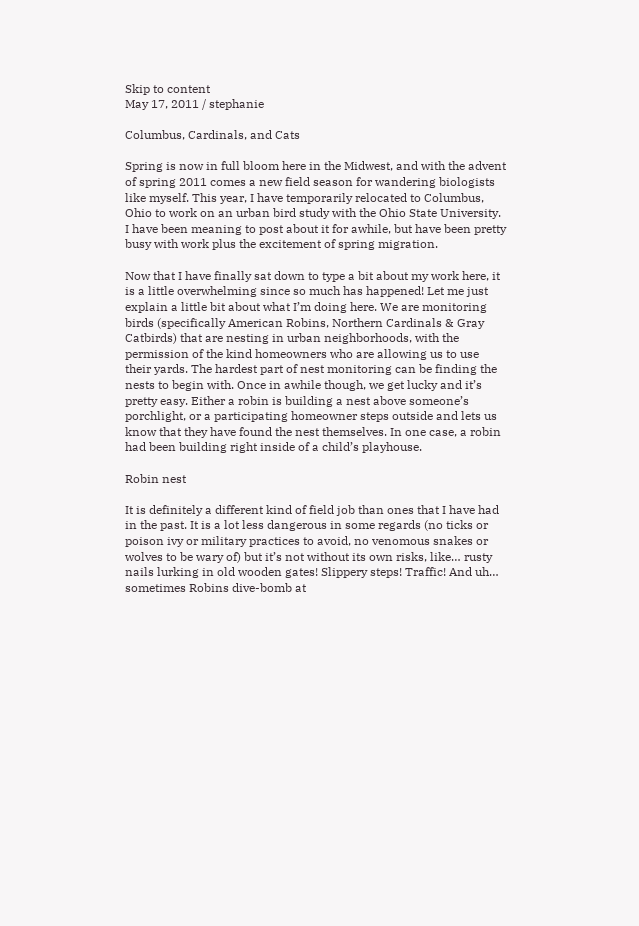Skip to content
May 17, 2011 / stephanie

Columbus, Cardinals, and Cats

Spring is now in full bloom here in the Midwest, and with the advent of spring 2011 comes a new field season for wandering biologists like myself. This year, I have temporarily relocated to Columbus, Ohio to work on an urban bird study with the Ohio State University. I have been meaning to post about it for awhile, but have been pretty busy with work plus the excitement of spring migration.

Now that I have finally sat down to type a bit about my work here, it is a little overwhelming since so much has happened! Let me just explain a little bit about what I’m doing here. We are monitoring birds (specifically American Robins, Northern Cardinals & Gray Catbirds) that are nesting in urban neighborhoods, with the permission of the kind homeowners who are allowing us to use their yards. The hardest part of nest monitoring can be finding the nests to begin with. Once in awhile though, we get lucky and it’s pretty easy. Either a robin is building a nest above someone’s porchlight, or a participating homeowner steps outside and lets us know that they have found the nest themselves. In one case, a robin had been building right inside of a child’s playhouse.

Robin nest

It is definitely a different kind of field job than ones that I have had in the past. It is a lot less dangerous in some regards (no ticks or poison ivy or military practices to avoid, no venomous snakes or wolves to be wary of) but it’s not without its own risks, like… rusty nails lurking in old wooden gates! Slippery steps! Traffic! And uh… sometimes Robins dive-bomb at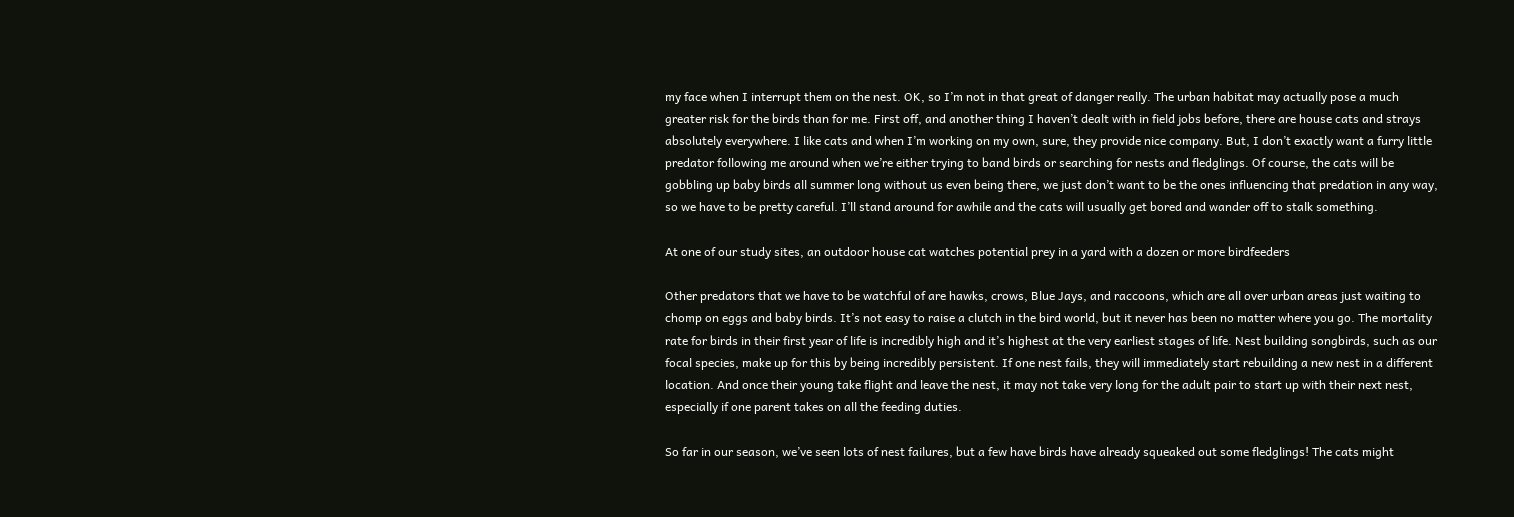my face when I interrupt them on the nest. OK, so I’m not in that great of danger really. The urban habitat may actually pose a much greater risk for the birds than for me. First off, and another thing I haven’t dealt with in field jobs before, there are house cats and strays absolutely everywhere. I like cats and when I’m working on my own, sure, they provide nice company. But, I don’t exactly want a furry little predator following me around when we’re either trying to band birds or searching for nests and fledglings. Of course, the cats will be gobbling up baby birds all summer long without us even being there, we just don’t want to be the ones influencing that predation in any way, so we have to be pretty careful. I’ll stand around for awhile and the cats will usually get bored and wander off to stalk something.

At one of our study sites, an outdoor house cat watches potential prey in a yard with a dozen or more birdfeeders

Other predators that we have to be watchful of are hawks, crows, Blue Jays, and raccoons, which are all over urban areas just waiting to chomp on eggs and baby birds. It’s not easy to raise a clutch in the bird world, but it never has been no matter where you go. The mortality rate for birds in their first year of life is incredibly high and it’s highest at the very earliest stages of life. Nest building songbirds, such as our focal species, make up for this by being incredibly persistent. If one nest fails, they will immediately start rebuilding a new nest in a different location. And once their young take flight and leave the nest, it may not take very long for the adult pair to start up with their next nest, especially if one parent takes on all the feeding duties.

So far in our season, we’ve seen lots of nest failures, but a few have birds have already squeaked out some fledglings! The cats might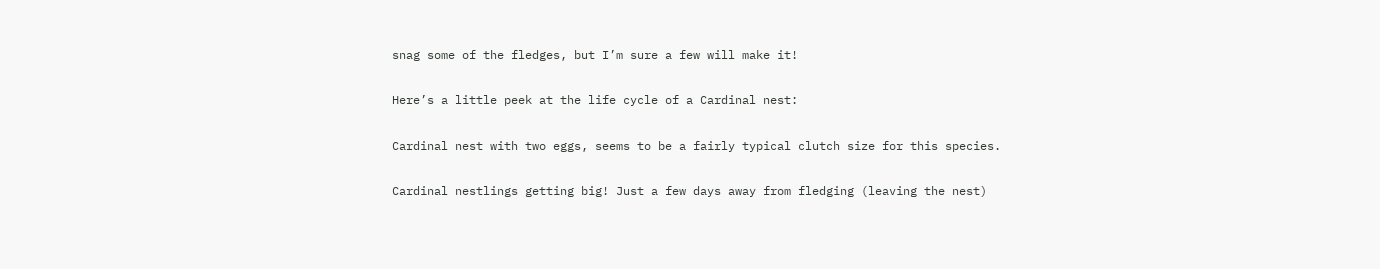snag some of the fledges, but I’m sure a few will make it!

Here’s a little peek at the life cycle of a Cardinal nest:

Cardinal nest with two eggs, seems to be a fairly typical clutch size for this species.

Cardinal nestlings getting big! Just a few days away from fledging (leaving the nest)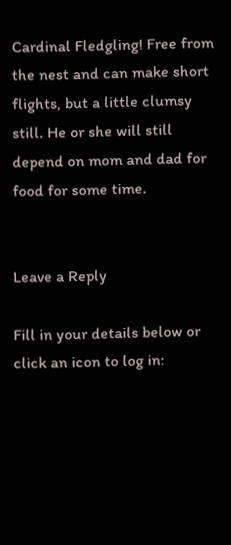Cardinal Fledgling! Free from the nest and can make short flights, but a little clumsy still. He or she will still depend on mom and dad for food for some time.


Leave a Reply

Fill in your details below or click an icon to log in: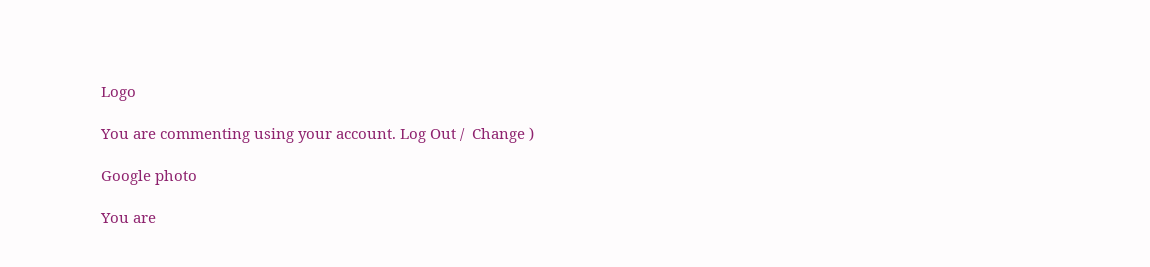Logo

You are commenting using your account. Log Out /  Change )

Google photo

You are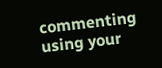commenting using your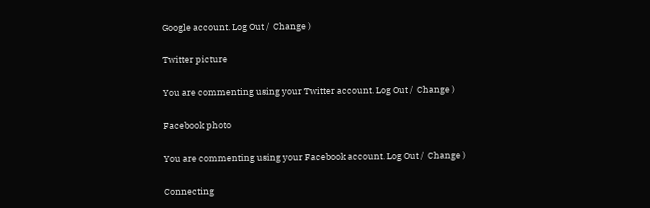Google account. Log Out /  Change )

Twitter picture

You are commenting using your Twitter account. Log Out /  Change )

Facebook photo

You are commenting using your Facebook account. Log Out /  Change )

Connecting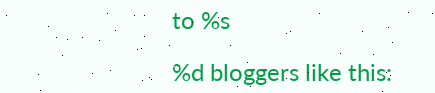to %s

%d bloggers like this: